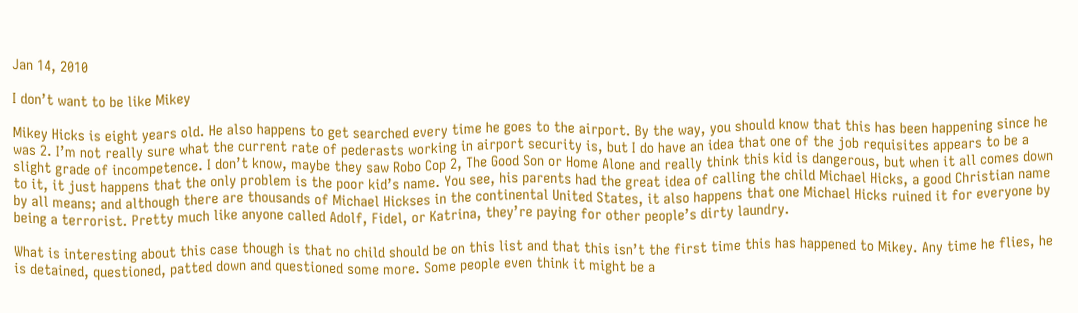Jan 14, 2010

I don’t want to be like Mikey

Mikey Hicks is eight years old. He also happens to get searched every time he goes to the airport. By the way, you should know that this has been happening since he was 2. I’m not really sure what the current rate of pederasts working in airport security is, but I do have an idea that one of the job requisites appears to be a slight grade of incompetence. I don’t know, maybe they saw Robo Cop 2, The Good Son or Home Alone and really think this kid is dangerous, but when it all comes down to it, it just happens that the only problem is the poor kid’s name. You see, his parents had the great idea of calling the child Michael Hicks, a good Christian name by all means; and although there are thousands of Michael Hickses in the continental United States, it also happens that one Michael Hicks ruined it for everyone by being a terrorist. Pretty much like anyone called Adolf, Fidel, or Katrina, they’re paying for other people’s dirty laundry.

What is interesting about this case though is that no child should be on this list and that this isn’t the first time this has happened to Mikey. Any time he flies, he is detained, questioned, patted down and questioned some more. Some people even think it might be a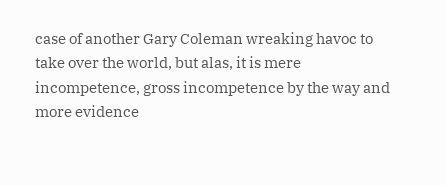case of another Gary Coleman wreaking havoc to take over the world, but alas, it is mere incompetence, gross incompetence by the way and more evidence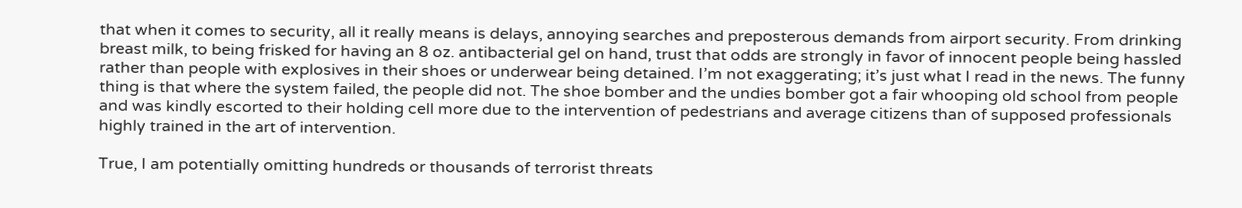that when it comes to security, all it really means is delays, annoying searches and preposterous demands from airport security. From drinking breast milk, to being frisked for having an 8 oz. antibacterial gel on hand, trust that odds are strongly in favor of innocent people being hassled rather than people with explosives in their shoes or underwear being detained. I’m not exaggerating; it’s just what I read in the news. The funny thing is that where the system failed, the people did not. The shoe bomber and the undies bomber got a fair whooping old school from people and was kindly escorted to their holding cell more due to the intervention of pedestrians and average citizens than of supposed professionals highly trained in the art of intervention.

True, I am potentially omitting hundreds or thousands of terrorist threats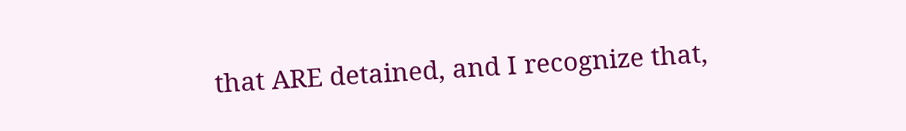that ARE detained, and I recognize that,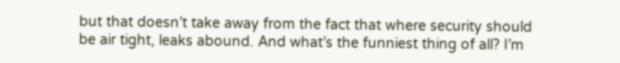but that doesn’t take away from the fact that where security should be air tight, leaks abound. And what’s the funniest thing of all? I’m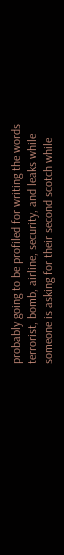probably going to be profiled for writing the words terrorist, bomb, airline, security, and leaks while someone is asking for their second scotch while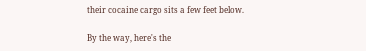their cocaine cargo sits a few feet below.

By the way, here's the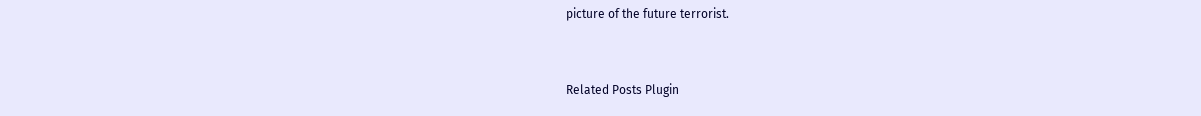picture of the future terrorist.


Related Posts Plugin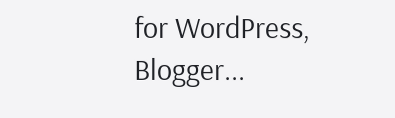for WordPress, Blogger...